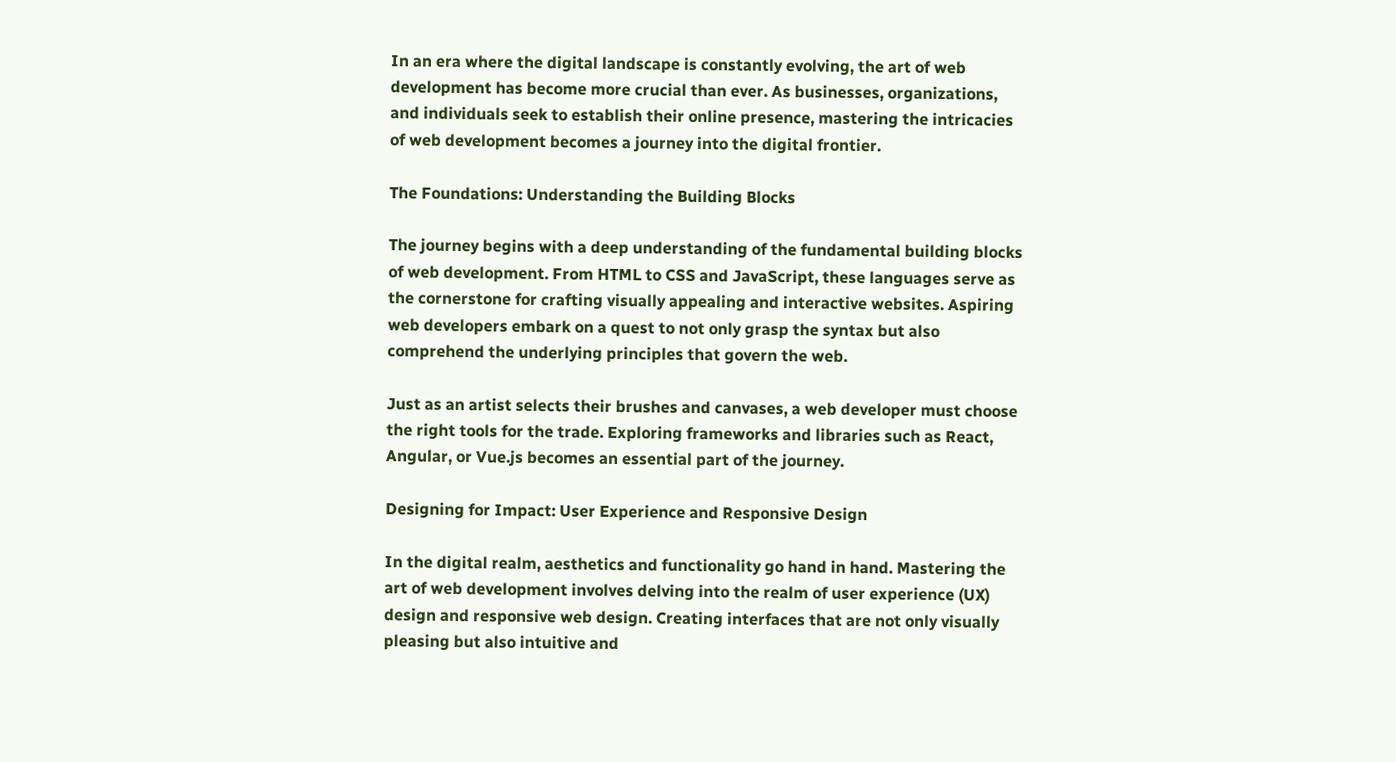In an era where the digital landscape is constantly evolving, the art of web development has become more crucial than ever. As businesses, organizations, and individuals seek to establish their online presence, mastering the intricacies of web development becomes a journey into the digital frontier.

The Foundations: Understanding the Building Blocks

The journey begins with a deep understanding of the fundamental building blocks of web development. From HTML to CSS and JavaScript, these languages serve as the cornerstone for crafting visually appealing and interactive websites. Aspiring web developers embark on a quest to not only grasp the syntax but also comprehend the underlying principles that govern the web.

Just as an artist selects their brushes and canvases, a web developer must choose the right tools for the trade. Exploring frameworks and libraries such as React, Angular, or Vue.js becomes an essential part of the journey.

Designing for Impact: User Experience and Responsive Design

In the digital realm, aesthetics and functionality go hand in hand. Mastering the art of web development involves delving into the realm of user experience (UX) design and responsive web design. Creating interfaces that are not only visually pleasing but also intuitive and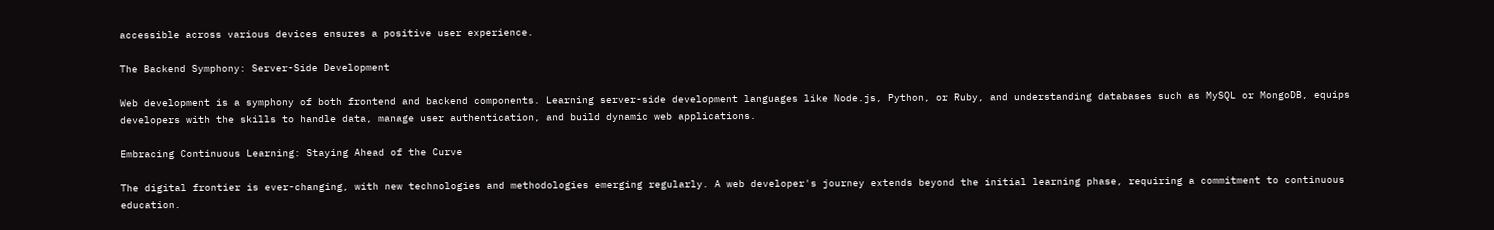accessible across various devices ensures a positive user experience.

The Backend Symphony: Server-Side Development

Web development is a symphony of both frontend and backend components. Learning server-side development languages like Node.js, Python, or Ruby, and understanding databases such as MySQL or MongoDB, equips developers with the skills to handle data, manage user authentication, and build dynamic web applications.

Embracing Continuous Learning: Staying Ahead of the Curve

The digital frontier is ever-changing, with new technologies and methodologies emerging regularly. A web developer's journey extends beyond the initial learning phase, requiring a commitment to continuous education.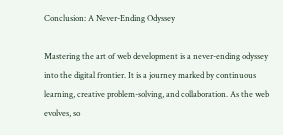Conclusion: A Never-Ending Odyssey

Mastering the art of web development is a never-ending odyssey into the digital frontier. It is a journey marked by continuous learning, creative problem-solving, and collaboration. As the web evolves, so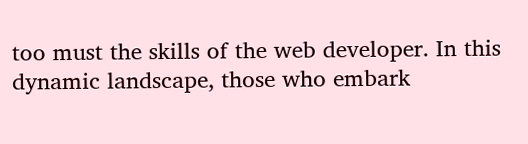too must the skills of the web developer. In this dynamic landscape, those who embark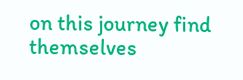on this journey find themselves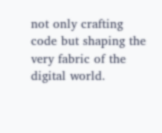not only crafting code but shaping the very fabric of the digital world.